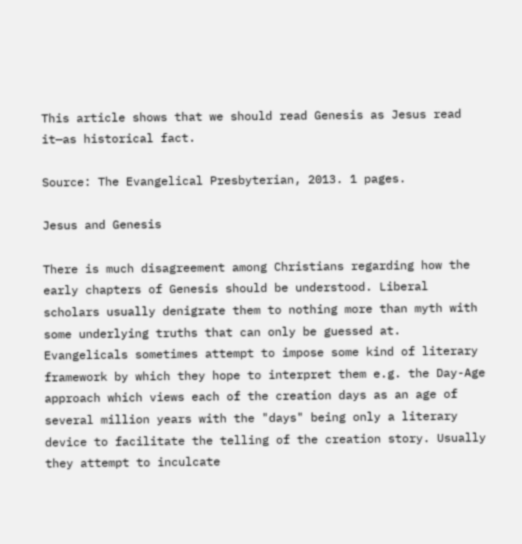This article shows that we should read Genesis as Jesus read it—as historical fact.

Source: The Evangelical Presbyterian, 2013. 1 pages.

Jesus and Genesis

There is much disagreement among Christians regarding how the early chapters of Genesis should be understood. Liberal scholars usually denigrate them to nothing more than myth with some underlying truths that can only be guessed at. Evangelicals sometimes attempt to impose some kind of literary framework by which they hope to interpret them e.g. the Day-Age approach which views each of the creation days as an age of several million years with the "days" being only a literary device to facilitate the telling of the creation story. Usually they attempt to inculcate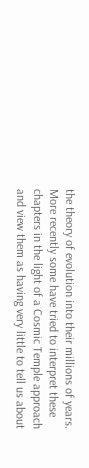the theory of evolution into their millions of years. More recently some have tried to interpret these chapters in the light of a Cosmic Temple approach and view them as having very little to tell us about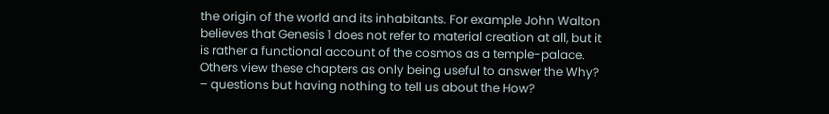the origin of the world and its inhabitants. For example John Walton believes that Genesis 1 does not refer to material creation at all, but it is rather a functional account of the cosmos as a temple-palace. Others view these chapters as only being useful to answer the Why? – questions but having nothing to tell us about the How?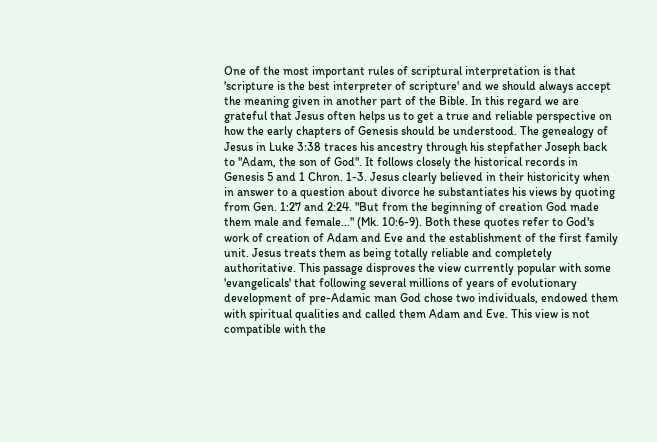One of the most important rules of scriptural interpretation is that 'scripture is the best interpreter of scripture' and we should always accept the meaning given in another part of the Bible. In this regard we are grateful that Jesus often helps us to get a true and reliable perspective on how the early chapters of Genesis should be understood. The genealogy of Jesus in Luke 3:38 traces his ancestry through his stepfather Joseph back to "Adam, the son of God". It follows closely the historical records in Genesis 5 and 1 Chron. 1-3. Jesus clearly believed in their historicity when in answer to a question about divorce he substantiates his views by quoting from Gen. 1:27 and 2:24. "But from the beginning of creation God made them male and female..." (Mk. 10:6-9). Both these quotes refer to God's work of creation of Adam and Eve and the establishment of the first family unit. Jesus treats them as being totally reliable and completely authoritative. This passage disproves the view currently popular with some 'evangelicals' that following several millions of years of evolutionary development of pre-Adamic man God chose two individuals, endowed them with spiritual qualities and called them Adam and Eve. This view is not compatible with the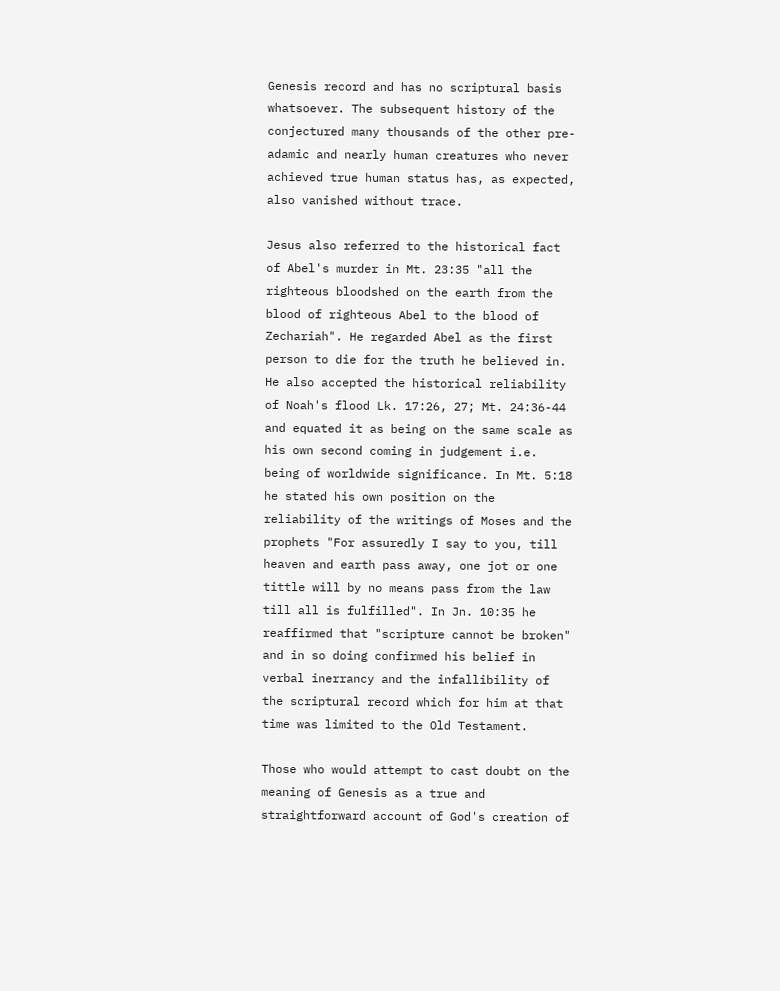Genesis record and has no scriptural basis whatsoever. The subsequent history of the conjectured many thousands of the other pre-adamic and nearly human creatures who never achieved true human status has, as expected, also vanished without trace.

Jesus also referred to the historical fact of Abel's murder in Mt. 23:35 "all the righteous bloodshed on the earth from the blood of righteous Abel to the blood of Zechariah". He regarded Abel as the first person to die for the truth he believed in. He also accepted the historical reliability of Noah's flood Lk. 17:26, 27; Mt. 24:36-44 and equated it as being on the same scale as his own second coming in judgement i.e. being of worldwide significance. In Mt. 5:18 he stated his own position on the reliability of the writings of Moses and the prophets "For assuredly I say to you, till heaven and earth pass away, one jot or one tittle will by no means pass from the law till all is fulfilled". In Jn. 10:35 he reaffirmed that "scripture cannot be broken" and in so doing confirmed his belief in verbal inerrancy and the infallibility of the scriptural record which for him at that time was limited to the Old Testament.

Those who would attempt to cast doubt on the meaning of Genesis as a true and straightforward account of God's creation of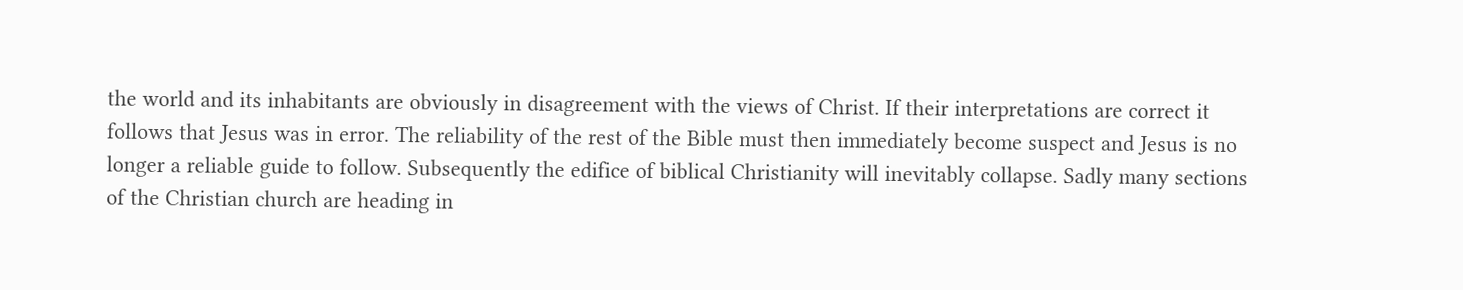the world and its inhabitants are obviously in disagreement with the views of Christ. If their interpretations are correct it follows that Jesus was in error. The reliability of the rest of the Bible must then immediately become suspect and Jesus is no longer a reliable guide to follow. Subsequently the edifice of biblical Christianity will inevitably collapse. Sadly many sections of the Christian church are heading in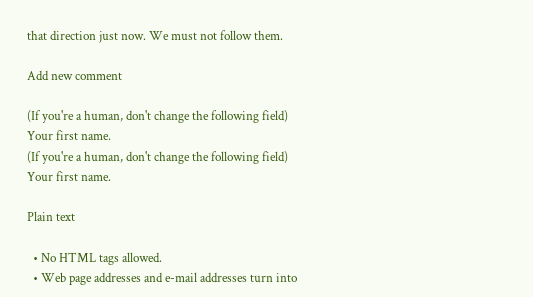that direction just now. We must not follow them.

Add new comment

(If you're a human, don't change the following field)
Your first name.
(If you're a human, don't change the following field)
Your first name.

Plain text

  • No HTML tags allowed.
  • Web page addresses and e-mail addresses turn into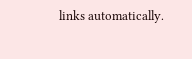links automatically.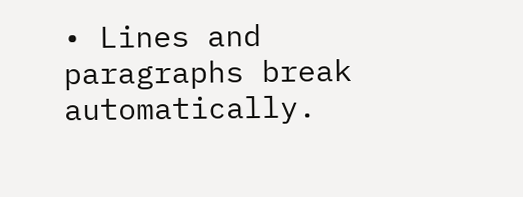• Lines and paragraphs break automatically.